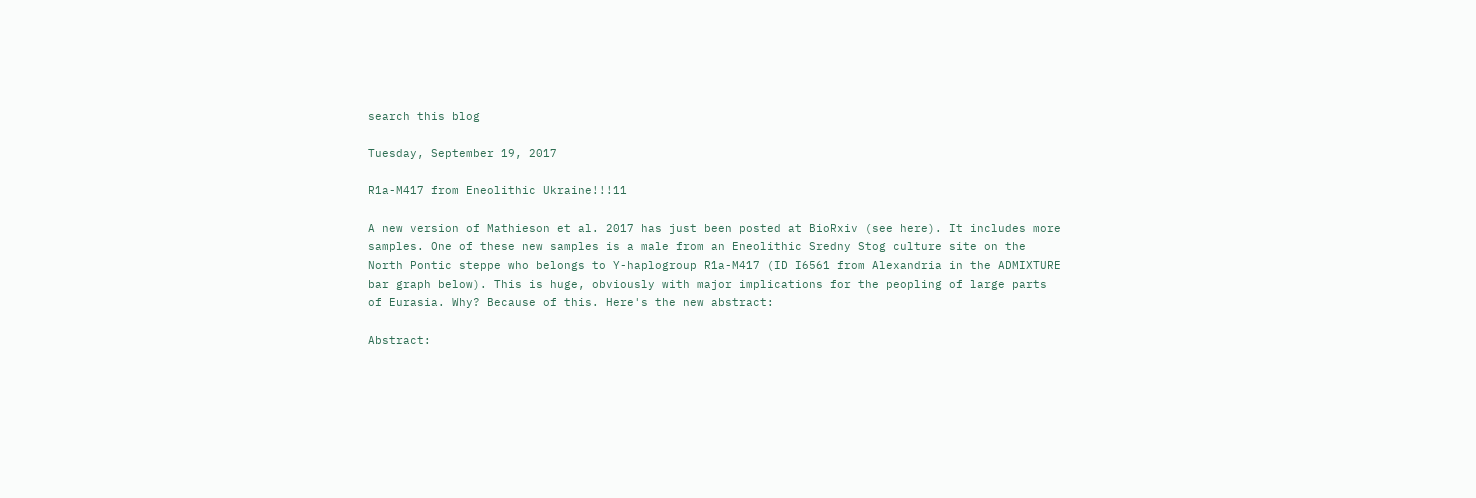search this blog

Tuesday, September 19, 2017

R1a-M417 from Eneolithic Ukraine!!!11

A new version of Mathieson et al. 2017 has just been posted at BioRxiv (see here). It includes more samples. One of these new samples is a male from an Eneolithic Sredny Stog culture site on the North Pontic steppe who belongs to Y-haplogroup R1a-M417 (ID I6561 from Alexandria in the ADMIXTURE bar graph below). This is huge, obviously with major implications for the peopling of large parts of Eurasia. Why? Because of this. Here's the new abstract:

Abstract: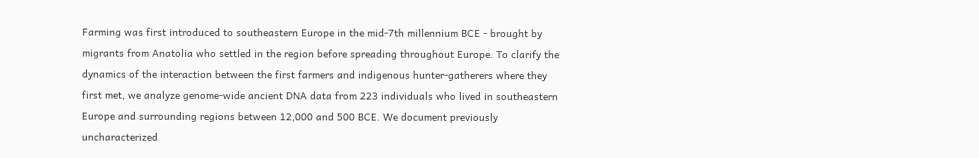Farming was first introduced to southeastern Europe in the mid-7th millennium BCE - brought by migrants from Anatolia who settled in the region before spreading throughout Europe. To clarify the dynamics of the interaction between the first farmers and indigenous hunter-gatherers where they first met, we analyze genome-wide ancient DNA data from 223 individuals who lived in southeastern Europe and surrounding regions between 12,000 and 500 BCE. We document previously uncharacterized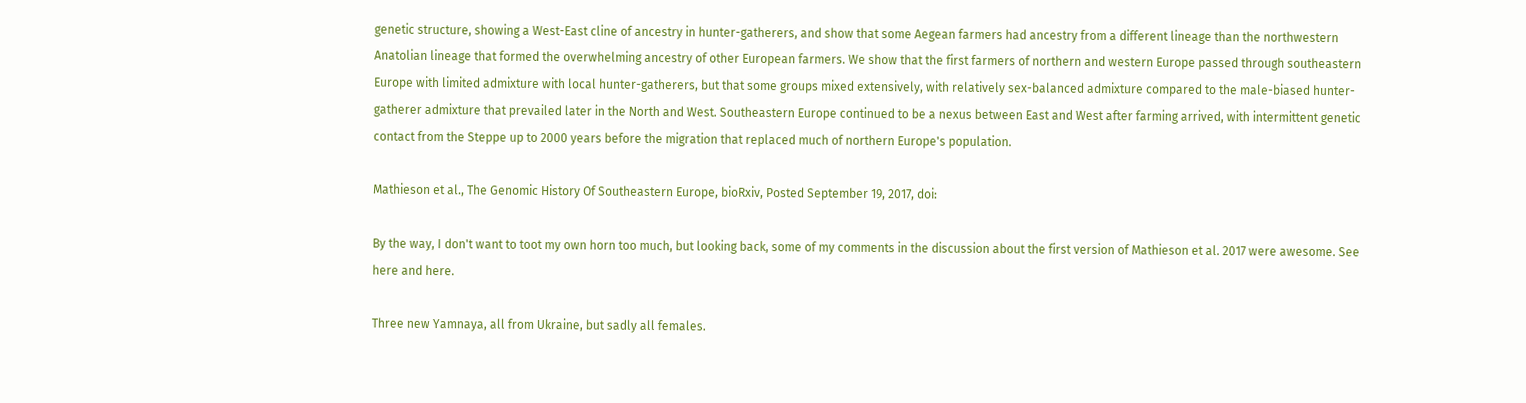genetic structure, showing a West-East cline of ancestry in hunter-gatherers, and show that some Aegean farmers had ancestry from a different lineage than the northwestern Anatolian lineage that formed the overwhelming ancestry of other European farmers. We show that the first farmers of northern and western Europe passed through southeastern Europe with limited admixture with local hunter-gatherers, but that some groups mixed extensively, with relatively sex-balanced admixture compared to the male-biased hunter-gatherer admixture that prevailed later in the North and West. Southeastern Europe continued to be a nexus between East and West after farming arrived, with intermittent genetic contact from the Steppe up to 2000 years before the migration that replaced much of northern Europe's population.

Mathieson et al., The Genomic History Of Southeastern Europe, bioRxiv, Posted September 19, 2017, doi:

By the way, I don't want to toot my own horn too much, but looking back, some of my comments in the discussion about the first version of Mathieson et al. 2017 were awesome. See here and here.

Three new Yamnaya, all from Ukraine, but sadly all females.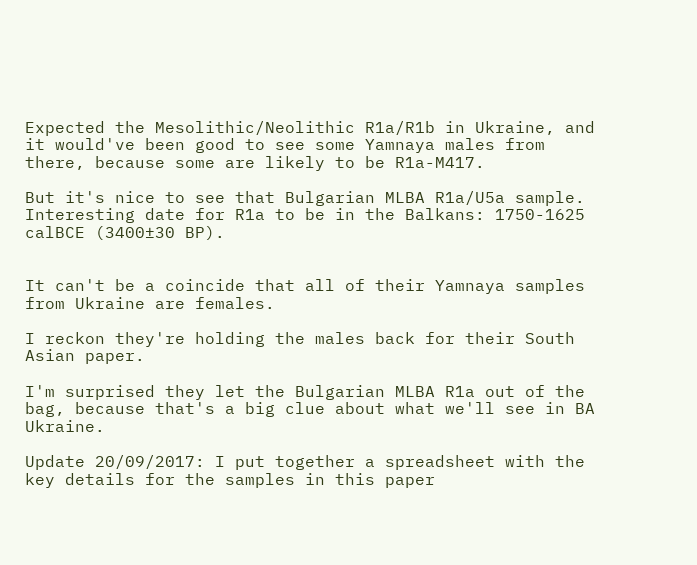Expected the Mesolithic/Neolithic R1a/R1b in Ukraine, and it would've been good to see some Yamnaya males from there, because some are likely to be R1a-M417.

But it's nice to see that Bulgarian MLBA R1a/U5a sample. Interesting date for R1a to be in the Balkans: 1750-1625 calBCE (3400±30 BP).


It can't be a coincide that all of their Yamnaya samples from Ukraine are females.

I reckon they're holding the males back for their South Asian paper.

I'm surprised they let the Bulgarian MLBA R1a out of the bag, because that's a big clue about what we'll see in BA Ukraine.

Update 20/09/2017: I put together a spreadsheet with the key details for the samples in this paper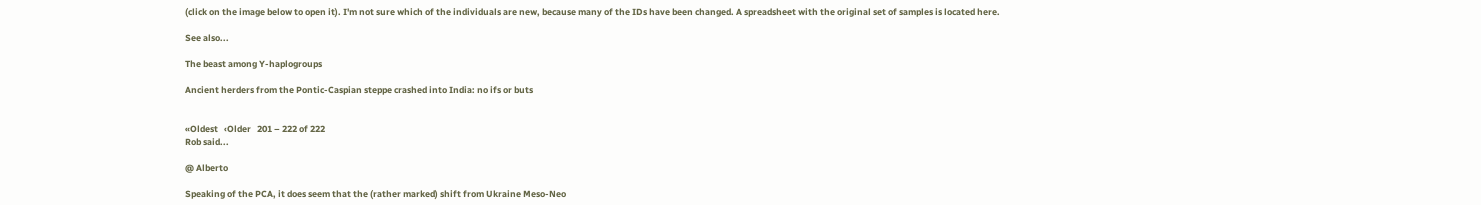(click on the image below to open it). I'm not sure which of the individuals are new, because many of the IDs have been changed. A spreadsheet with the original set of samples is located here.

See also...

The beast among Y-haplogroups

Ancient herders from the Pontic-Caspian steppe crashed into India: no ifs or buts


«Oldest   ‹Older   201 – 222 of 222
Rob said...

@ Alberto

Speaking of the PCA, it does seem that the (rather marked) shift from Ukraine Meso-Neo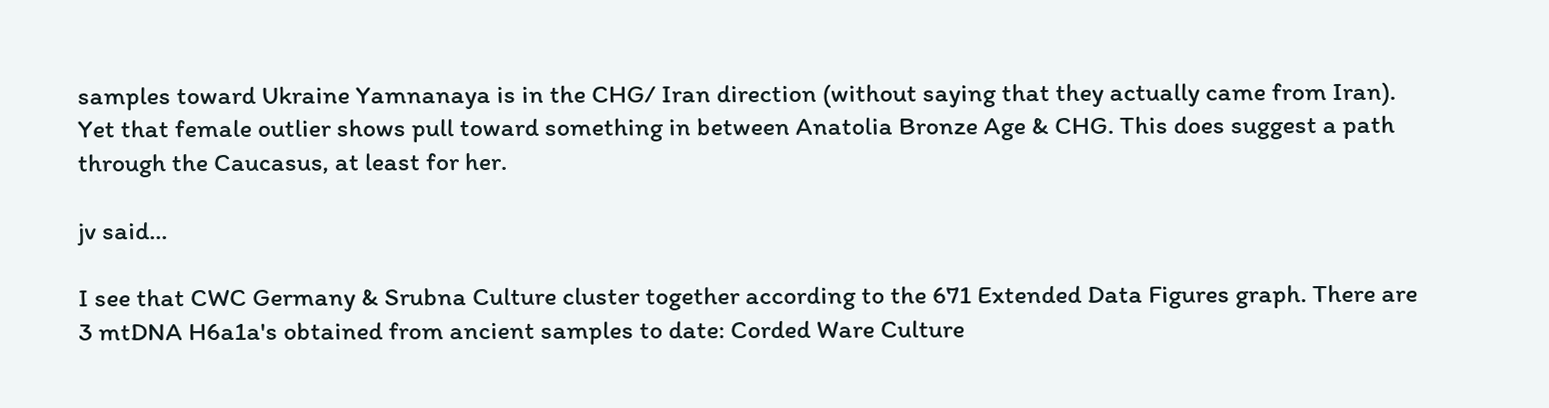samples toward Ukraine Yamnanaya is in the CHG/ Iran direction (without saying that they actually came from Iran). Yet that female outlier shows pull toward something in between Anatolia Bronze Age & CHG. This does suggest a path through the Caucasus, at least for her.

jv said...

I see that CWC Germany & Srubna Culture cluster together according to the 671 Extended Data Figures graph. There are 3 mtDNA H6a1a's obtained from ancient samples to date: Corded Ware Culture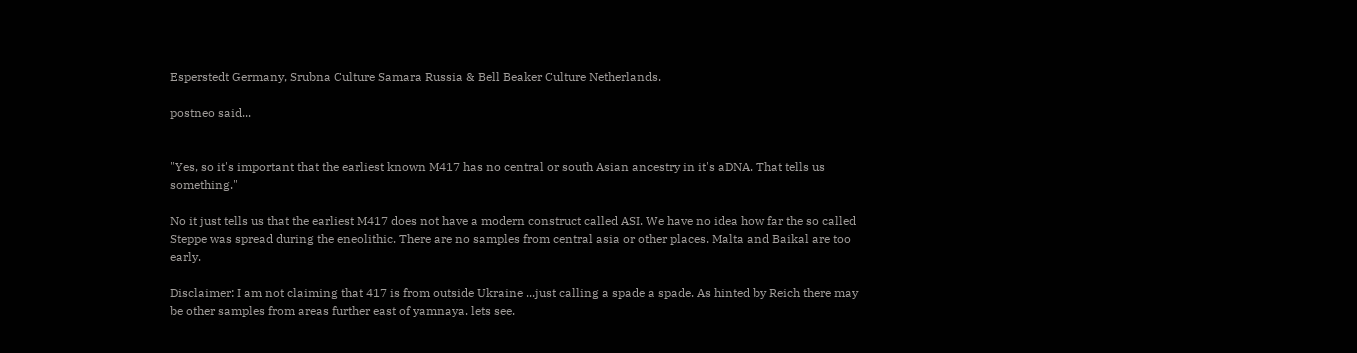Esperstedt Germany, Srubna Culture Samara Russia & Bell Beaker Culture Netherlands.

postneo said...


"Yes, so it's important that the earliest known M417 has no central or south Asian ancestry in it's aDNA. That tells us something."

No it just tells us that the earliest M417 does not have a modern construct called ASI. We have no idea how far the so called Steppe was spread during the eneolithic. There are no samples from central asia or other places. Malta and Baikal are too early.

Disclaimer: I am not claiming that 417 is from outside Ukraine ...just calling a spade a spade. As hinted by Reich there may be other samples from areas further east of yamnaya. lets see.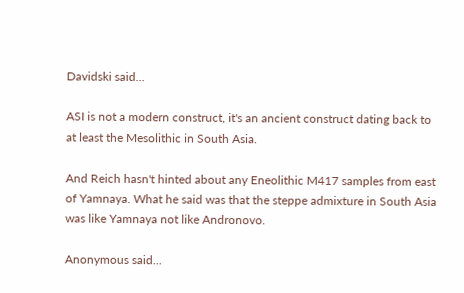Davidski said...

ASI is not a modern construct, it's an ancient construct dating back to at least the Mesolithic in South Asia.

And Reich hasn't hinted about any Eneolithic M417 samples from east of Yamnaya. What he said was that the steppe admixture in South Asia was like Yamnaya not like Andronovo.

Anonymous said...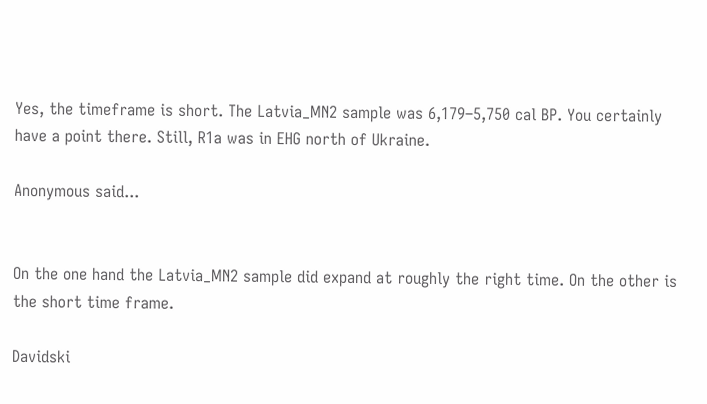Yes, the timeframe is short. The Latvia_MN2 sample was 6,179–5,750 cal BP. You certainly have a point there. Still, R1a was in EHG north of Ukraine.

Anonymous said...


On the one hand the Latvia_MN2 sample did expand at roughly the right time. On the other is the short time frame.

Davidski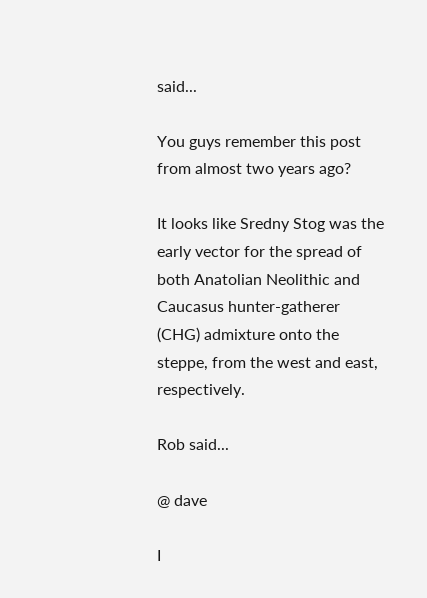said...

You guys remember this post from almost two years ago?

It looks like Sredny Stog was the early vector for the spread of both Anatolian Neolithic and Caucasus hunter-gatherer (CHG) admixture onto the steppe, from the west and east, respectively.

Rob said...

@ dave

I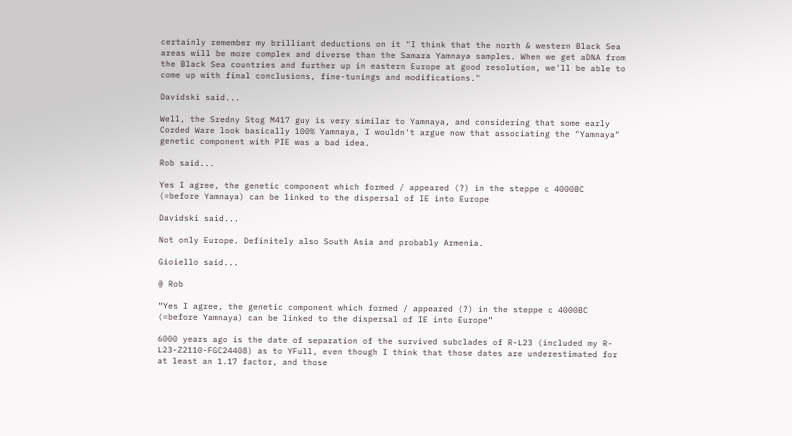certainly remember my brilliant deductions on it "I think that the north & western Black Sea areas will be more complex and diverse than the Samara Yamnaya samples. When we get aDNA from the Black Sea countries and further up in eastern Europe at good resolution, we'll be able to come up with final conclusions, fine-tunings and modifications."

Davidski said...

Well, the Sredny Stog M417 guy is very similar to Yamnaya, and considering that some early Corded Ware look basically 100% Yamnaya, I wouldn't argue now that associating the "Yamnaya" genetic component with PIE was a bad idea.

Rob said...

Yes I agree, the genetic component which formed / appeared (?) in the steppe c 4000BC (=before Yamnaya) can be linked to the dispersal of IE into Europe

Davidski said...

Not only Europe. Definitely also South Asia and probably Armenia.

Gioiello said...

@ Rob

“Yes I agree, the genetic component which formed / appeared (?) in the steppe c 4000BC (=before Yamnaya) can be linked to the dispersal of IE into Europe”

6000 years ago is the date of separation of the survived subclades of R-L23 (included my R-L23-Z2110-FGC24408) as to YFull, even though I think that those dates are underestimated for at least an 1.17 factor, and those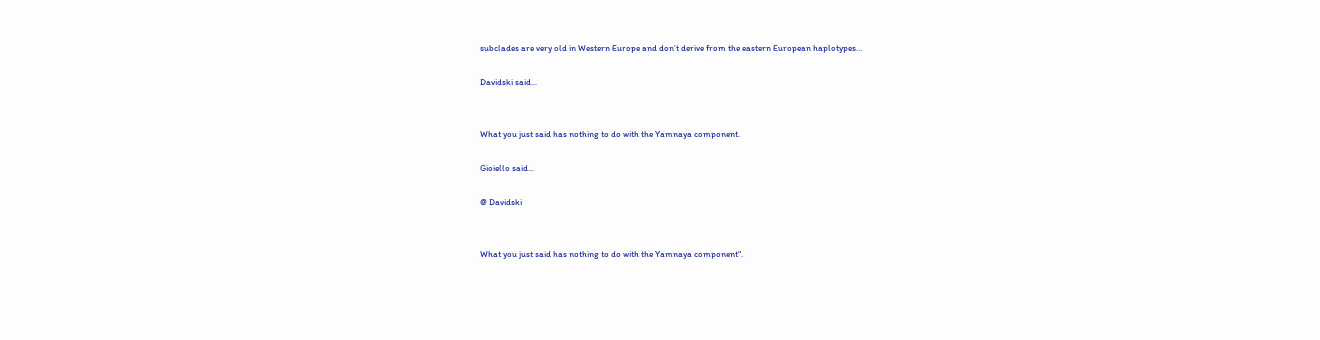subclades are very old in Western Europe and don’t derive from the eastern European haplotypes…

Davidski said...


What you just said has nothing to do with the Yamnaya component.

Gioiello said...

@ Davidski


What you just said has nothing to do with the Yamnaya component".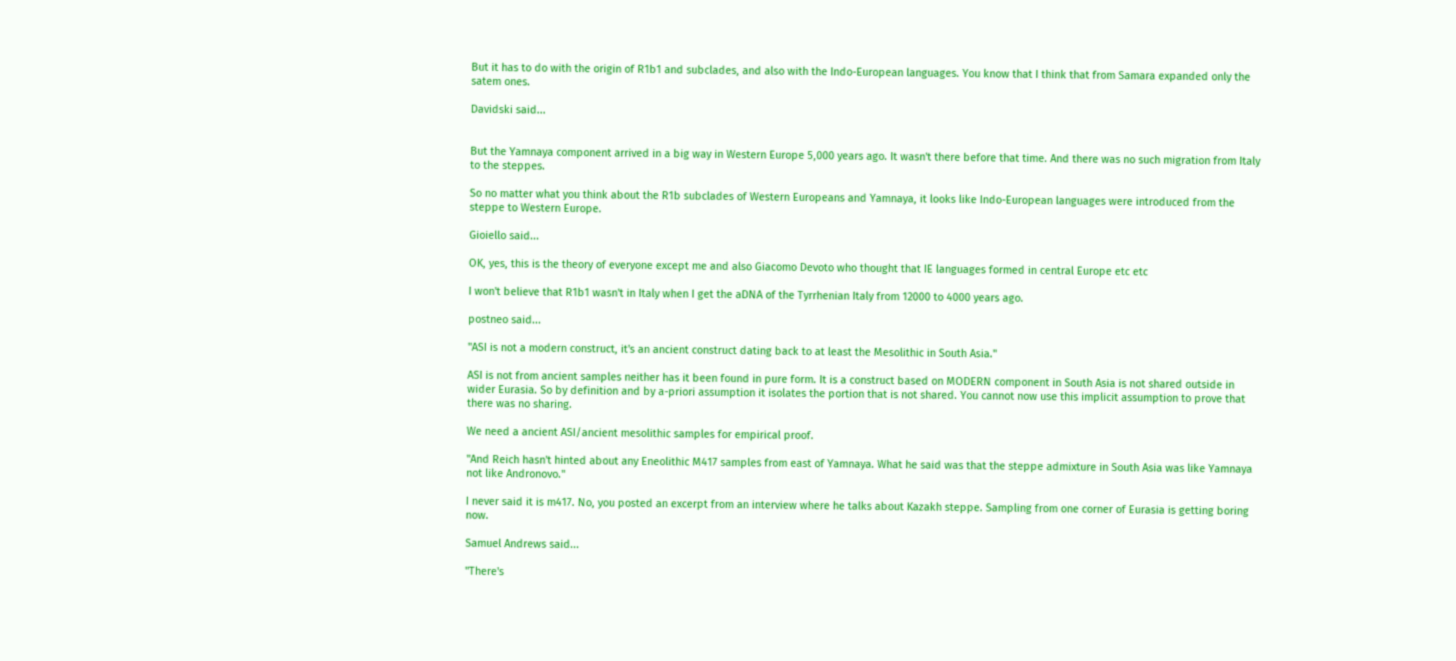But it has to do with the origin of R1b1 and subclades, and also with the Indo-European languages. You know that I think that from Samara expanded only the satem ones.

Davidski said...


But the Yamnaya component arrived in a big way in Western Europe 5,000 years ago. It wasn't there before that time. And there was no such migration from Italy to the steppes.

So no matter what you think about the R1b subclades of Western Europeans and Yamnaya, it looks like Indo-European languages were introduced from the steppe to Western Europe.

Gioiello said...

OK, yes, this is the theory of everyone except me and also Giacomo Devoto who thought that IE languages formed in central Europe etc etc

I won't believe that R1b1 wasn't in Italy when I get the aDNA of the Tyrrhenian Italy from 12000 to 4000 years ago.

postneo said...

"ASI is not a modern construct, it's an ancient construct dating back to at least the Mesolithic in South Asia."

ASI is not from ancient samples neither has it been found in pure form. It is a construct based on MODERN component in South Asia is not shared outside in wider Eurasia. So by definition and by a-priori assumption it isolates the portion that is not shared. You cannot now use this implicit assumption to prove that there was no sharing.

We need a ancient ASI/ancient mesolithic samples for empirical proof.

"And Reich hasn't hinted about any Eneolithic M417 samples from east of Yamnaya. What he said was that the steppe admixture in South Asia was like Yamnaya not like Andronovo."

I never said it is m417. No, you posted an excerpt from an interview where he talks about Kazakh steppe. Sampling from one corner of Eurasia is getting boring now.

Samuel Andrews said...

"There's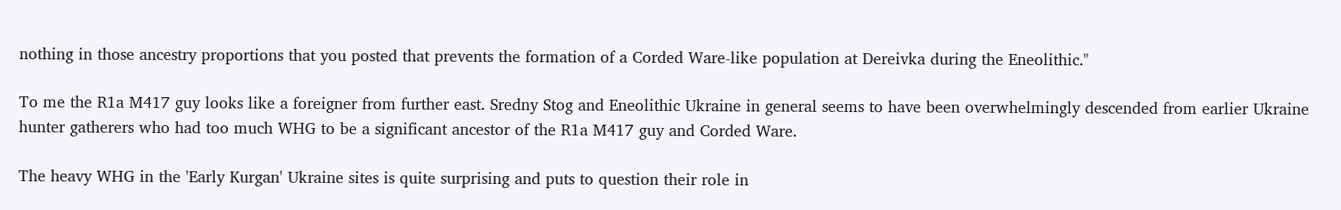nothing in those ancestry proportions that you posted that prevents the formation of a Corded Ware-like population at Dereivka during the Eneolithic."

To me the R1a M417 guy looks like a foreigner from further east. Sredny Stog and Eneolithic Ukraine in general seems to have been overwhelmingly descended from earlier Ukraine hunter gatherers who had too much WHG to be a significant ancestor of the R1a M417 guy and Corded Ware.

The heavy WHG in the 'Early Kurgan' Ukraine sites is quite surprising and puts to question their role in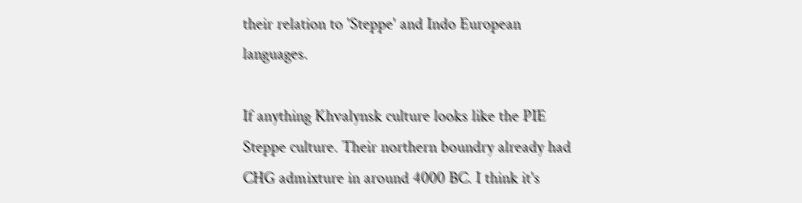their relation to 'Steppe' and Indo European languages.

If anything Khvalynsk culture looks like the PIE Steppe culture. Their northern boundry already had CHG admixture in around 4000 BC. I think it's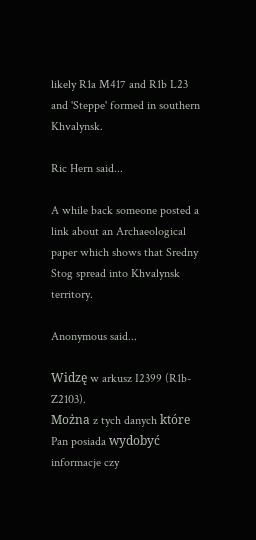likely R1a M417 and R1b L23 and 'Steppe' formed in southern Khvalynsk.

Ric Hern said...

A while back someone posted a link about an Archaeological paper which shows that Sredny Stog spread into Khvalynsk territory.

Anonymous said...

Widzę w arkusz I2399 (R1b-Z2103).
Można z tych danych które Pan posiada wydobyć informacje czy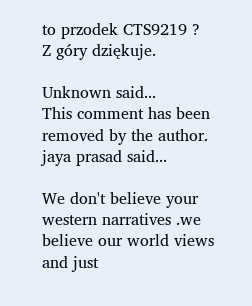to przodek CTS9219 ?
Z góry dziękuje.

Unknown said...
This comment has been removed by the author.
jaya prasad said...

We don't believe your western narratives .we believe our world views and just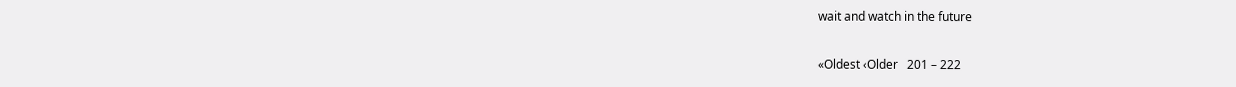wait and watch in the future

«Oldest ‹Older   201 – 222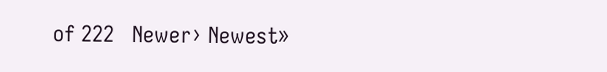of 222   Newer› Newest»